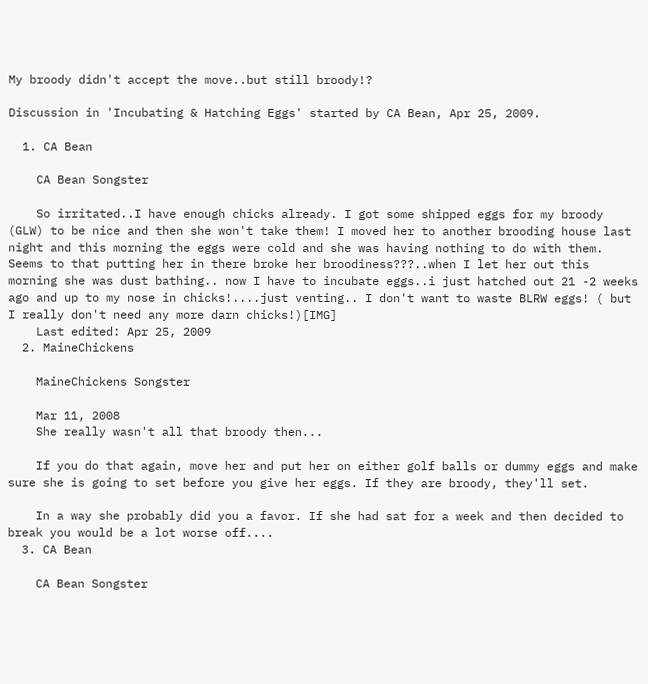My broody didn't accept the move..but still broody!?

Discussion in 'Incubating & Hatching Eggs' started by CA Bean, Apr 25, 2009.

  1. CA Bean

    CA Bean Songster

    So irritated..I have enough chicks already. I got some shipped eggs for my broody (GLW) to be nice and then she won't take them! I moved her to another brooding house last night and this morning the eggs were cold and she was having nothing to do with them. Seems to that putting her in there broke her broodiness???..when I let her out this morning she was dust bathing.. now I have to incubate eggs..i just hatched out 21 -2 weeks ago and up to my nose in chicks!....just venting.. I don't want to waste BLRW eggs! ( but I really don't need any more darn chicks!)[IMG]
    Last edited: Apr 25, 2009
  2. MaineChickens

    MaineChickens Songster

    Mar 11, 2008
    She really wasn't all that broody then...

    If you do that again, move her and put her on either golf balls or dummy eggs and make sure she is going to set before you give her eggs. If they are broody, they'll set.

    In a way she probably did you a favor. If she had sat for a week and then decided to break you would be a lot worse off....
  3. CA Bean

    CA Bean Songster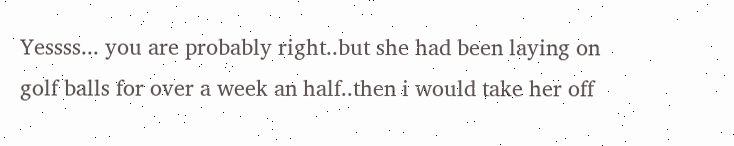Yessss... you are probably right..but she had been laying on golf balls for over a week an half..then i would take her off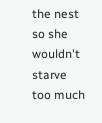the nest so she wouldn't starve too much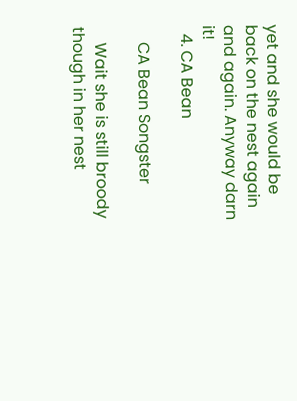yet and she would be back on the nest again and again. Anyway darn it!
  4. CA Bean

    CA Bean Songster

    Wait she is still broody though in her nest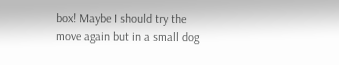box! Maybe I should try the move again but in a small dog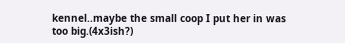kennel..maybe the small coop I put her in was too big.(4x3ish?)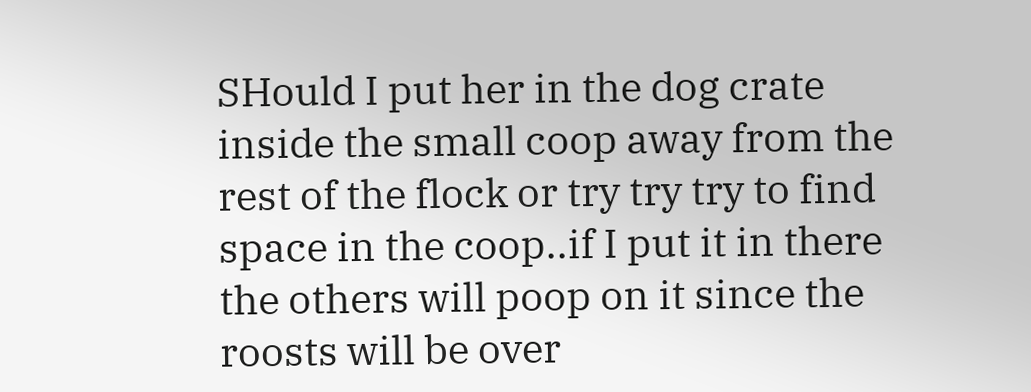SHould I put her in the dog crate inside the small coop away from the rest of the flock or try try try to find space in the coop..if I put it in there the others will poop on it since the roosts will be over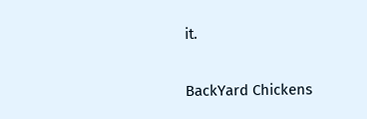it.

BackYard Chickens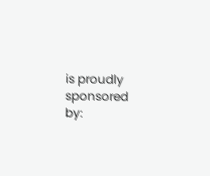is proudly sponsored by: